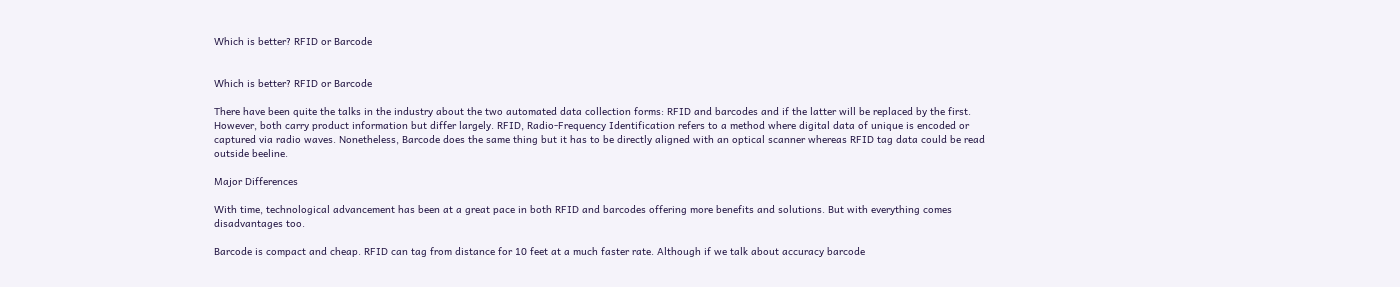Which is better? RFID or Barcode


Which is better? RFID or Barcode

There have been quite the talks in the industry about the two automated data collection forms: RFID and barcodes and if the latter will be replaced by the first. However, both carry product information but differ largely. RFID, Radio-Frequency Identification refers to a method where digital data of unique is encoded or captured via radio waves. Nonetheless, Barcode does the same thing but it has to be directly aligned with an optical scanner whereas RFID tag data could be read outside beeline.

Major Differences

With time, technological advancement has been at a great pace in both RFID and barcodes offering more benefits and solutions. But with everything comes disadvantages too.

Barcode is compact and cheap. RFID can tag from distance for 10 feet at a much faster rate. Although if we talk about accuracy barcode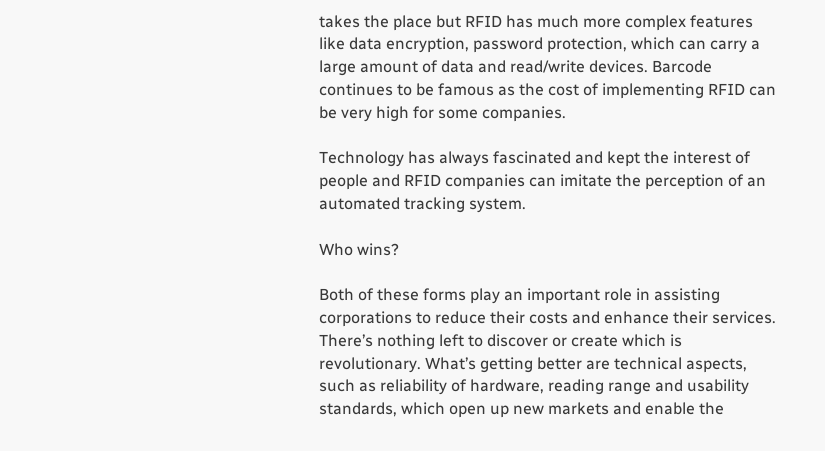takes the place but RFID has much more complex features like data encryption, password protection, which can carry a large amount of data and read/write devices. Barcode continues to be famous as the cost of implementing RFID can be very high for some companies.

Technology has always fascinated and kept the interest of people and RFID companies can imitate the perception of an automated tracking system.

Who wins?

Both of these forms play an important role in assisting corporations to reduce their costs and enhance their services. There’s nothing left to discover or create which is revolutionary. What’s getting better are technical aspects, such as reliability of hardware, reading range and usability standards, which open up new markets and enable the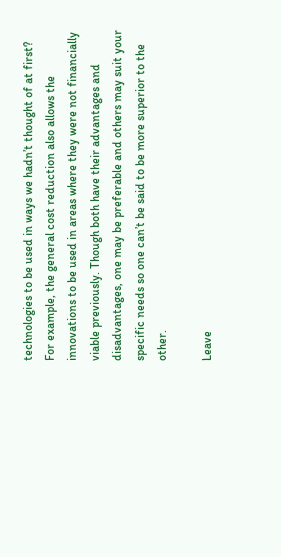technologies to be used in ways we hadn’t thought of at first? For example, the general cost reduction also allows the innovations to be used in areas where they were not financially viable previously. Though both have their advantages and disadvantages, one may be preferable and others may suit your specific needs so one can’t be said to be more superior to the other.

Leave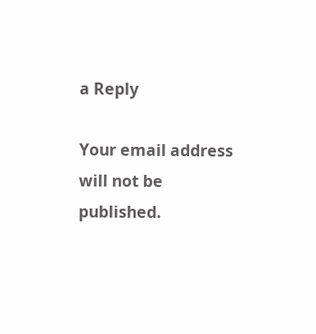a Reply

Your email address will not be published.